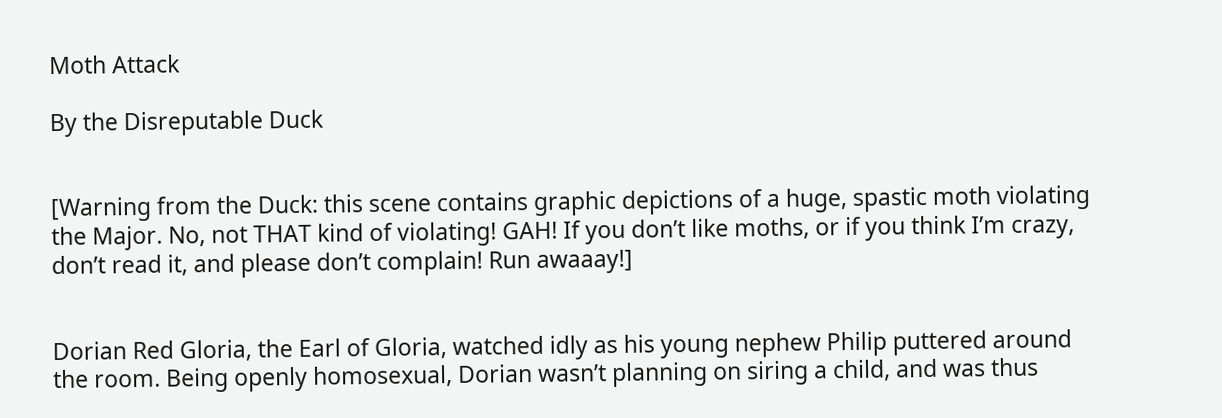Moth Attack

By the Disreputable Duck


[Warning from the Duck: this scene contains graphic depictions of a huge, spastic moth violating the Major. No, not THAT kind of violating! GAH! If you don’t like moths, or if you think I’m crazy, don’t read it, and please don’t complain! Run awaaay!]


Dorian Red Gloria, the Earl of Gloria, watched idly as his young nephew Philip puttered around the room. Being openly homosexual, Dorian wasn’t planning on siring a child, and was thus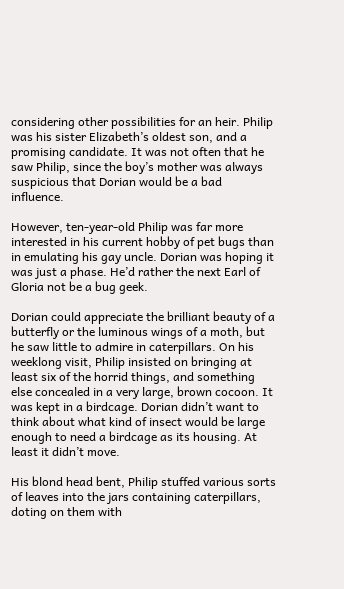considering other possibilities for an heir. Philip was his sister Elizabeth’s oldest son, and a promising candidate. It was not often that he saw Philip, since the boy’s mother was always suspicious that Dorian would be a bad influence.

However, ten-year-old Philip was far more interested in his current hobby of pet bugs than in emulating his gay uncle. Dorian was hoping it was just a phase. He’d rather the next Earl of Gloria not be a bug geek.

Dorian could appreciate the brilliant beauty of a butterfly or the luminous wings of a moth, but he saw little to admire in caterpillars. On his weeklong visit, Philip insisted on bringing at least six of the horrid things, and something else concealed in a very large, brown cocoon. It was kept in a birdcage. Dorian didn’t want to think about what kind of insect would be large enough to need a birdcage as its housing. At least it didn’t move.

His blond head bent, Philip stuffed various sorts of leaves into the jars containing caterpillars, doting on them with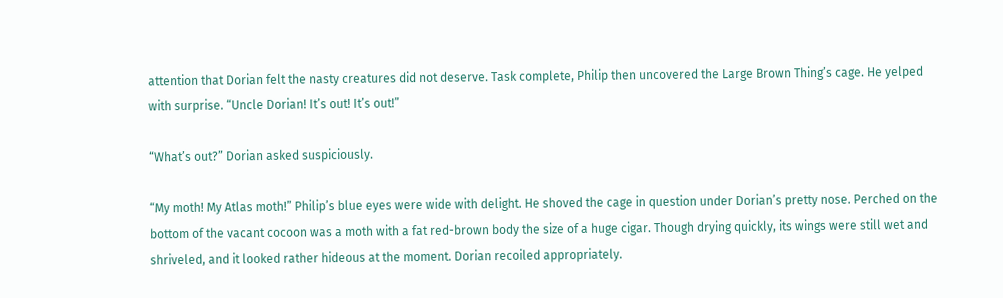attention that Dorian felt the nasty creatures did not deserve. Task complete, Philip then uncovered the Large Brown Thing’s cage. He yelped with surprise. “Uncle Dorian! It’s out! It’s out!”

“What’s out?” Dorian asked suspiciously.

“My moth! My Atlas moth!” Philip’s blue eyes were wide with delight. He shoved the cage in question under Dorian’s pretty nose. Perched on the bottom of the vacant cocoon was a moth with a fat red-brown body the size of a huge cigar. Though drying quickly, its wings were still wet and shriveled, and it looked rather hideous at the moment. Dorian recoiled appropriately.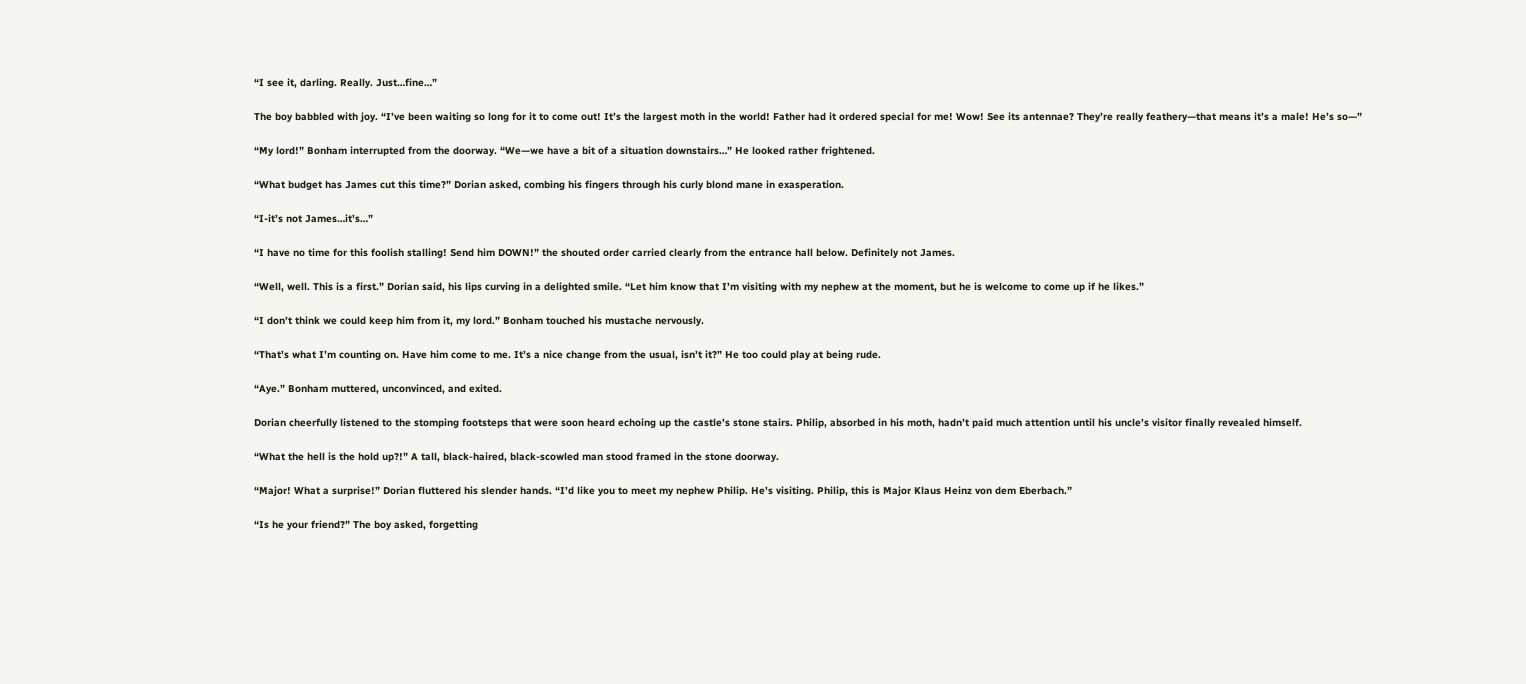“I see it, darling. Really. Just…fine…”

The boy babbled with joy. “I’ve been waiting so long for it to come out! It’s the largest moth in the world! Father had it ordered special for me! Wow! See its antennae? They’re really feathery—that means it’s a male! He’s so—”

“My lord!” Bonham interrupted from the doorway. “We—we have a bit of a situation downstairs…” He looked rather frightened.

“What budget has James cut this time?” Dorian asked, combing his fingers through his curly blond mane in exasperation.

“I-it’s not James…it’s…”

“I have no time for this foolish stalling! Send him DOWN!” the shouted order carried clearly from the entrance hall below. Definitely not James.

“Well, well. This is a first.” Dorian said, his lips curving in a delighted smile. “Let him know that I’m visiting with my nephew at the moment, but he is welcome to come up if he likes.”

“I don’t think we could keep him from it, my lord.” Bonham touched his mustache nervously.

“That’s what I’m counting on. Have him come to me. It’s a nice change from the usual, isn’t it?” He too could play at being rude.

“Aye.” Bonham muttered, unconvinced, and exited.

Dorian cheerfully listened to the stomping footsteps that were soon heard echoing up the castle’s stone stairs. Philip, absorbed in his moth, hadn’t paid much attention until his uncle’s visitor finally revealed himself.

“What the hell is the hold up?!” A tall, black-haired, black-scowled man stood framed in the stone doorway.

“Major! What a surprise!” Dorian fluttered his slender hands. “I’d like you to meet my nephew Philip. He’s visiting. Philip, this is Major Klaus Heinz von dem Eberbach.”

“Is he your friend?” The boy asked, forgetting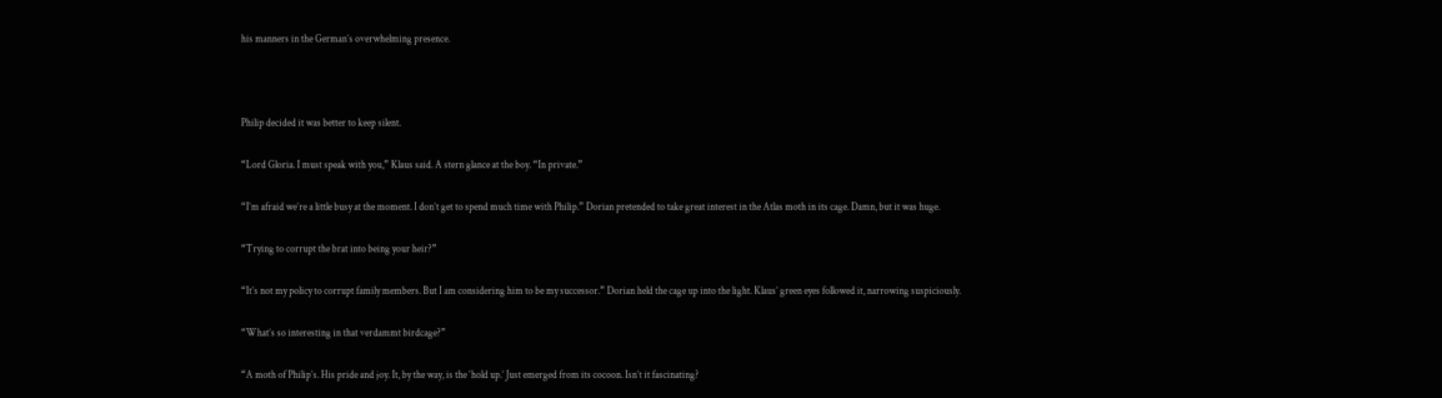his manners in the German’s overwhelming presence.



Philip decided it was better to keep silent.

“Lord Gloria. I must speak with you,” Klaus said. A stern glance at the boy. “In private.”

“I’m afraid we’re a little busy at the moment. I don’t get to spend much time with Philip.” Dorian pretended to take great interest in the Atlas moth in its cage. Damn, but it was huge.

“Trying to corrupt the brat into being your heir?”

“It’s not my policy to corrupt family members. But I am considering him to be my successor.” Dorian held the cage up into the light. Klaus’ green eyes followed it, narrowing suspiciously.

“What’s so interesting in that verdammt birdcage?”

“A moth of Philip’s. His pride and joy. It, by the way, is the ‘hold up.’ Just emerged from its cocoon. Isn’t it fascinating?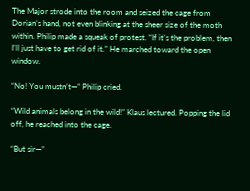The Major strode into the room and seized the cage from Dorian’s hand, not even blinking at the sheer size of the moth within. Philip made a squeak of protest. “If it’s the problem, then I’ll just have to get rid of it.” He marched toward the open window.

“No! You mustn’t—” Philip cried.

“Wild animals belong in the wild!” Klaus lectured. Popping the lid off, he reached into the cage.

“But sir—”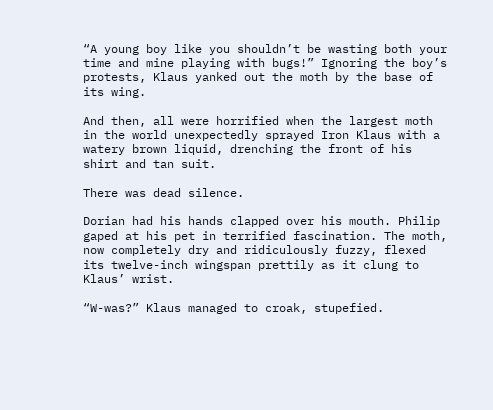“A young boy like you shouldn’t be wasting both your time and mine playing with bugs!” Ignoring the boy’s protests, Klaus yanked out the moth by the base of its wing.

And then, all were horrified when the largest moth in the world unexpectedly sprayed Iron Klaus with a watery brown liquid, drenching the front of his shirt and tan suit.

There was dead silence.

Dorian had his hands clapped over his mouth. Philip gaped at his pet in terrified fascination. The moth, now completely dry and ridiculously fuzzy, flexed its twelve-inch wingspan prettily as it clung to Klaus’ wrist.

“W-was?” Klaus managed to croak, stupefied.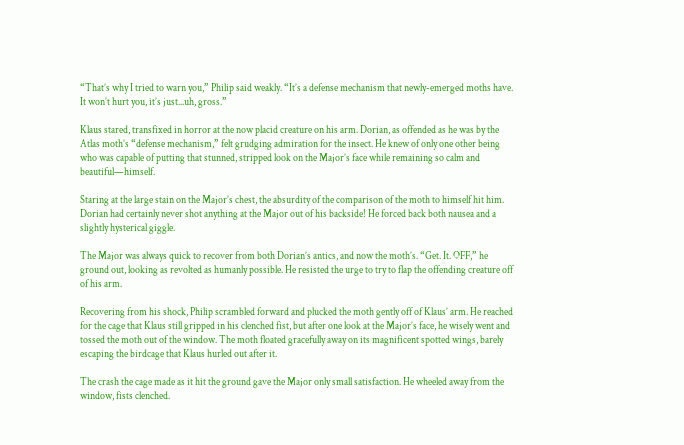“That’s why I tried to warn you,” Philip said weakly. “It’s a defense mechanism that newly-emerged moths have. It won’t hurt you, it’s just...uh, gross.”

Klaus stared, transfixed in horror at the now placid creature on his arm. Dorian, as offended as he was by the Atlas moth’s “defense mechanism,” felt grudging admiration for the insect. He knew of only one other being who was capable of putting that stunned, stripped look on the Major’s face while remaining so calm and beautiful—himself.

Staring at the large stain on the Major’s chest, the absurdity of the comparison of the moth to himself hit him. Dorian had certainly never shot anything at the Major out of his backside! He forced back both nausea and a slightly hysterical giggle.

The Major was always quick to recover from both Dorian’s antics, and now the moth’s. “Get. It. OFF,” he ground out, looking as revolted as humanly possible. He resisted the urge to try to flap the offending creature off of his arm.

Recovering from his shock, Philip scrambled forward and plucked the moth gently off of Klaus’ arm. He reached for the cage that Klaus still gripped in his clenched fist, but after one look at the Major’s face, he wisely went and tossed the moth out of the window. The moth floated gracefully away on its magnificent spotted wings, barely escaping the birdcage that Klaus hurled out after it.

The crash the cage made as it hit the ground gave the Major only small satisfaction. He wheeled away from the window, fists clenched.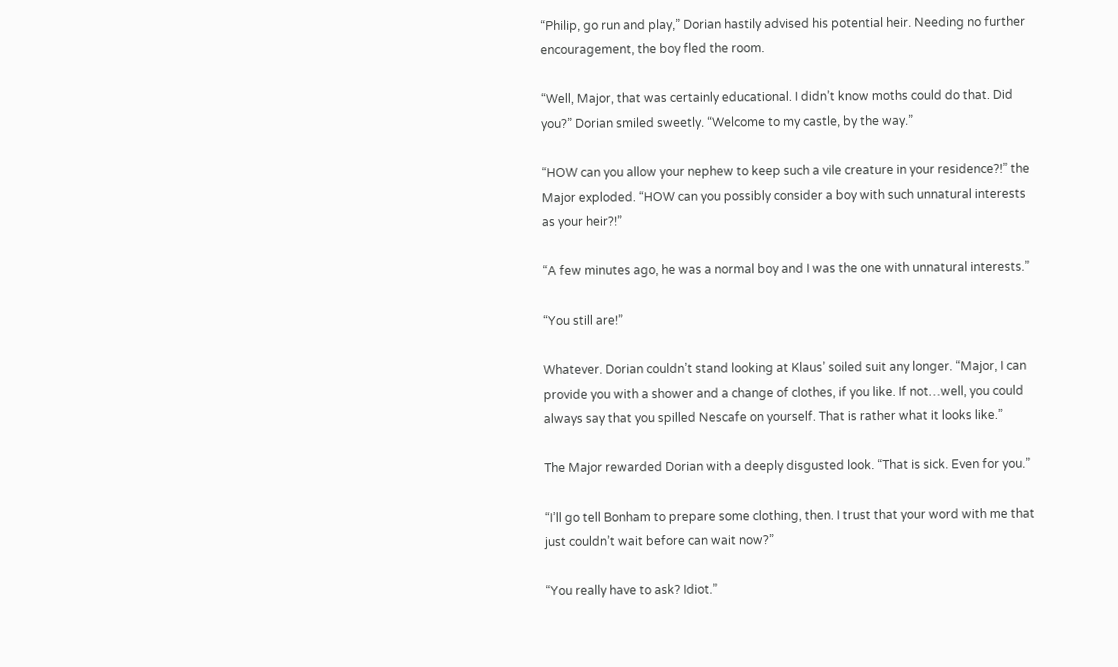“Philip, go run and play,” Dorian hastily advised his potential heir. Needing no further encouragement, the boy fled the room.

“Well, Major, that was certainly educational. I didn’t know moths could do that. Did you?” Dorian smiled sweetly. “Welcome to my castle, by the way.”

“HOW can you allow your nephew to keep such a vile creature in your residence?!” the Major exploded. “HOW can you possibly consider a boy with such unnatural interests as your heir?!”

“A few minutes ago, he was a normal boy and I was the one with unnatural interests.”

“You still are!”

Whatever. Dorian couldn’t stand looking at Klaus’ soiled suit any longer. “Major, I can provide you with a shower and a change of clothes, if you like. If not…well, you could always say that you spilled Nescafe on yourself. That is rather what it looks like.”

The Major rewarded Dorian with a deeply disgusted look. “That is sick. Even for you.”

“I’ll go tell Bonham to prepare some clothing, then. I trust that your word with me that just couldn’t wait before can wait now?”

“You really have to ask? Idiot.”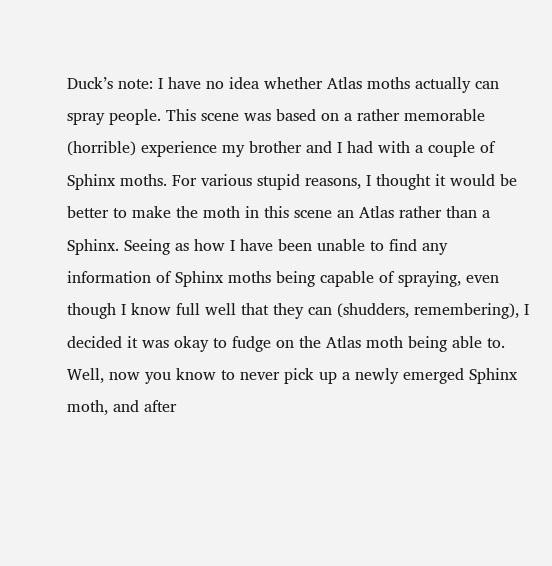Duck’s note: I have no idea whether Atlas moths actually can spray people. This scene was based on a rather memorable (horrible) experience my brother and I had with a couple of Sphinx moths. For various stupid reasons, I thought it would be better to make the moth in this scene an Atlas rather than a Sphinx. Seeing as how I have been unable to find any information of Sphinx moths being capable of spraying, even though I know full well that they can (shudders, remembering), I decided it was okay to fudge on the Atlas moth being able to. Well, now you know to never pick up a newly emerged Sphinx moth, and after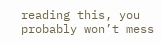reading this, you probably won’t mess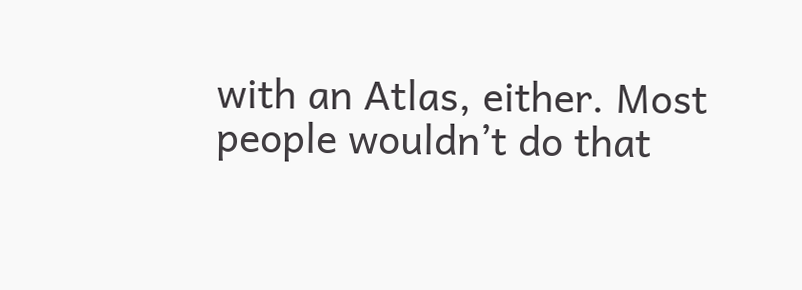with an Atlas, either. Most people wouldn’t do that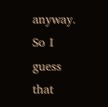anyway. So I guess that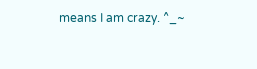means I am crazy. ^_~